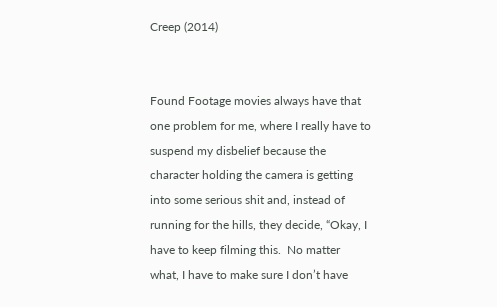Creep (2014)


Found Footage movies always have that one problem for me, where I really have to suspend my disbelief because the character holding the camera is getting into some serious shit and, instead of running for the hills, they decide, “Okay, I have to keep filming this.  No matter what, I have to make sure I don’t have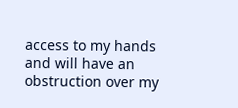access to my hands and will have an obstruction over my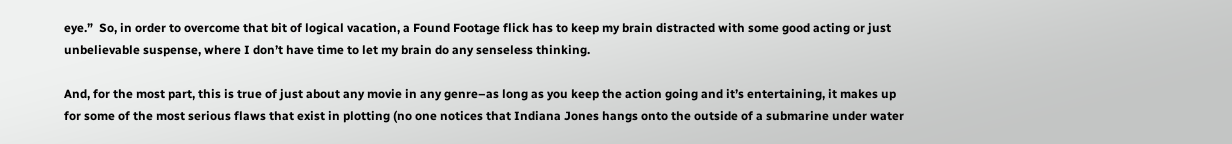eye.”  So, in order to overcome that bit of logical vacation, a Found Footage flick has to keep my brain distracted with some good acting or just unbelievable suspense, where I don’t have time to let my brain do any senseless thinking.

And, for the most part, this is true of just about any movie in any genre–as long as you keep the action going and it’s entertaining, it makes up for some of the most serious flaws that exist in plotting (no one notices that Indiana Jones hangs onto the outside of a submarine under water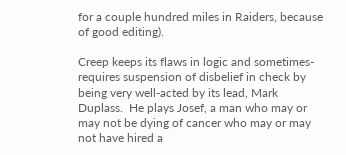for a couple hundred miles in Raiders, because of good editing).

Creep keeps its flaws in logic and sometimes-requires suspension of disbelief in check by being very well-acted by its lead, Mark Duplass.  He plays Josef, a man who may or may not be dying of cancer who may or may not have hired a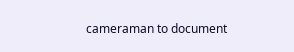cameraman to document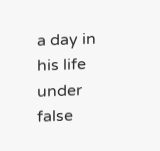a day in his life under false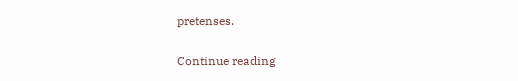pretenses.

Continue reading